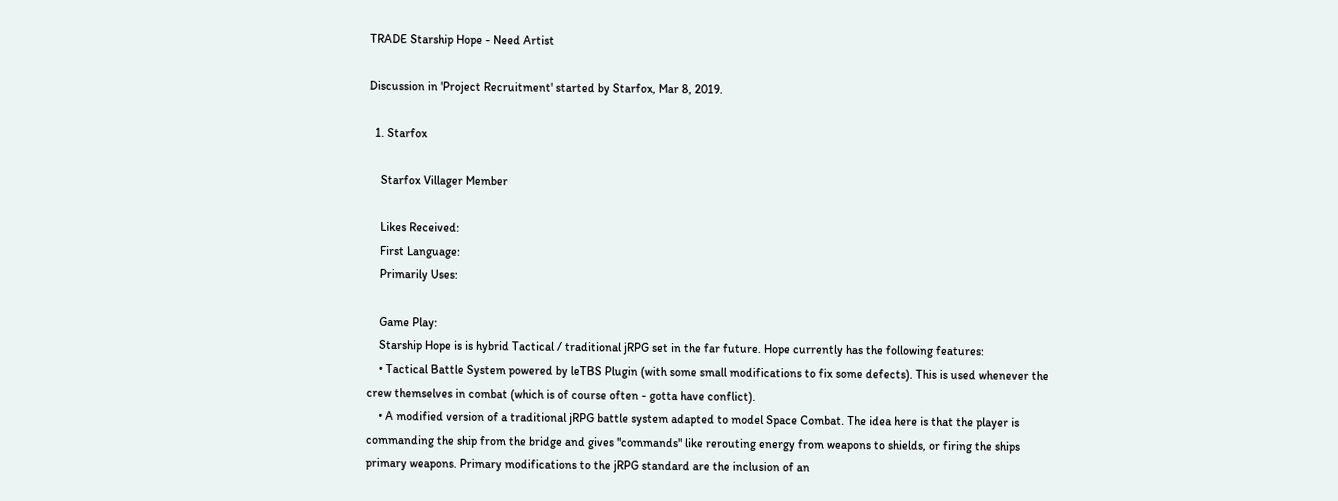TRADE Starship Hope - Need Artist

Discussion in 'Project Recruitment' started by Starfox, Mar 8, 2019.

  1. Starfox

    Starfox Villager Member

    Likes Received:
    First Language:
    Primarily Uses:

    Game Play:
    Starship Hope is is hybrid Tactical / traditional jRPG set in the far future. Hope currently has the following features:
    • Tactical Battle System powered by leTBS Plugin (with some small modifications to fix some defects). This is used whenever the crew themselves in combat (which is of course often - gotta have conflict).
    • A modified version of a traditional jRPG battle system adapted to model Space Combat. The idea here is that the player is commanding the ship from the bridge and gives "commands" like rerouting energy from weapons to shields, or firing the ships primary weapons. Primary modifications to the jRPG standard are the inclusion of an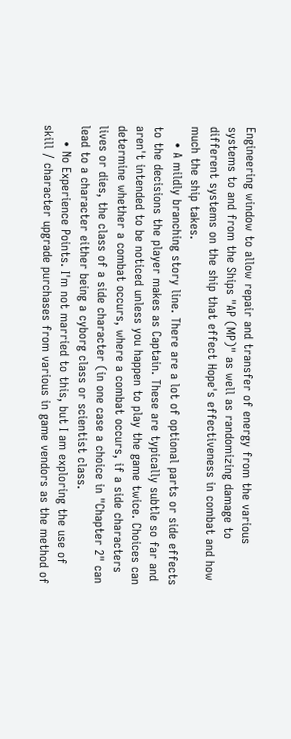Engineering window to allow repair and transfer of energy from the various systems to and from the Ships "AP (MP)" as well as randomizing damage to different systems on the ship that effect Hope's effectiveness in combat and how much the ship takes.
    • A mildly branching story line. There are a lot of optional parts or side effects to the decisions the player makes as Captain. These are typically subtle so far and aren't intended to be noticed unless you happen to play the game twice. Choices can determine whether a combat occurs, where a combat occurs, if a side characters lives or dies, the class of a side character (in one case a choice in "Chapter 2" can lead to a character either being a cyborg class or scientist class.
    • No Experience Points. I'm not married to this, but I am exploring the use of skill / character upgrade purchases from various in game vendors as the method of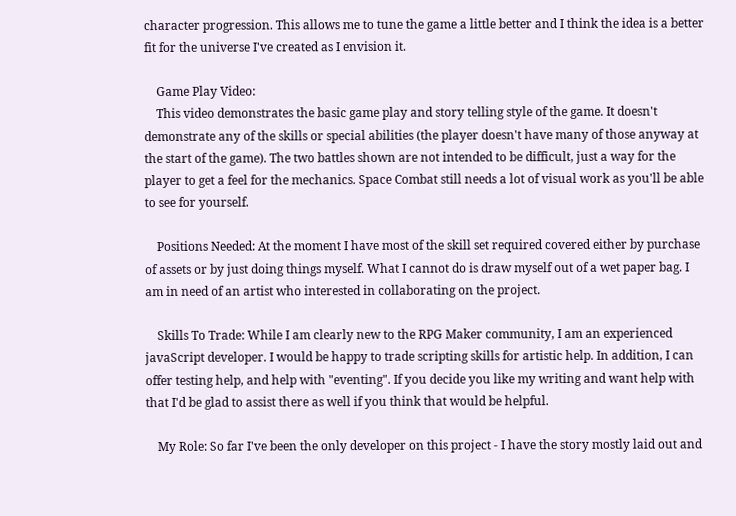character progression. This allows me to tune the game a little better and I think the idea is a better fit for the universe I've created as I envision it.

    Game Play Video:
    This video demonstrates the basic game play and story telling style of the game. It doesn't demonstrate any of the skills or special abilities (the player doesn't have many of those anyway at the start of the game). The two battles shown are not intended to be difficult, just a way for the player to get a feel for the mechanics. Space Combat still needs a lot of visual work as you'll be able to see for yourself.

    Positions Needed: At the moment I have most of the skill set required covered either by purchase of assets or by just doing things myself. What I cannot do is draw myself out of a wet paper bag. I am in need of an artist who interested in collaborating on the project.

    Skills To Trade: While I am clearly new to the RPG Maker community, I am an experienced javaScript developer. I would be happy to trade scripting skills for artistic help. In addition, I can offer testing help, and help with "eventing". If you decide you like my writing and want help with that I'd be glad to assist there as well if you think that would be helpful.

    My Role: So far I've been the only developer on this project - I have the story mostly laid out and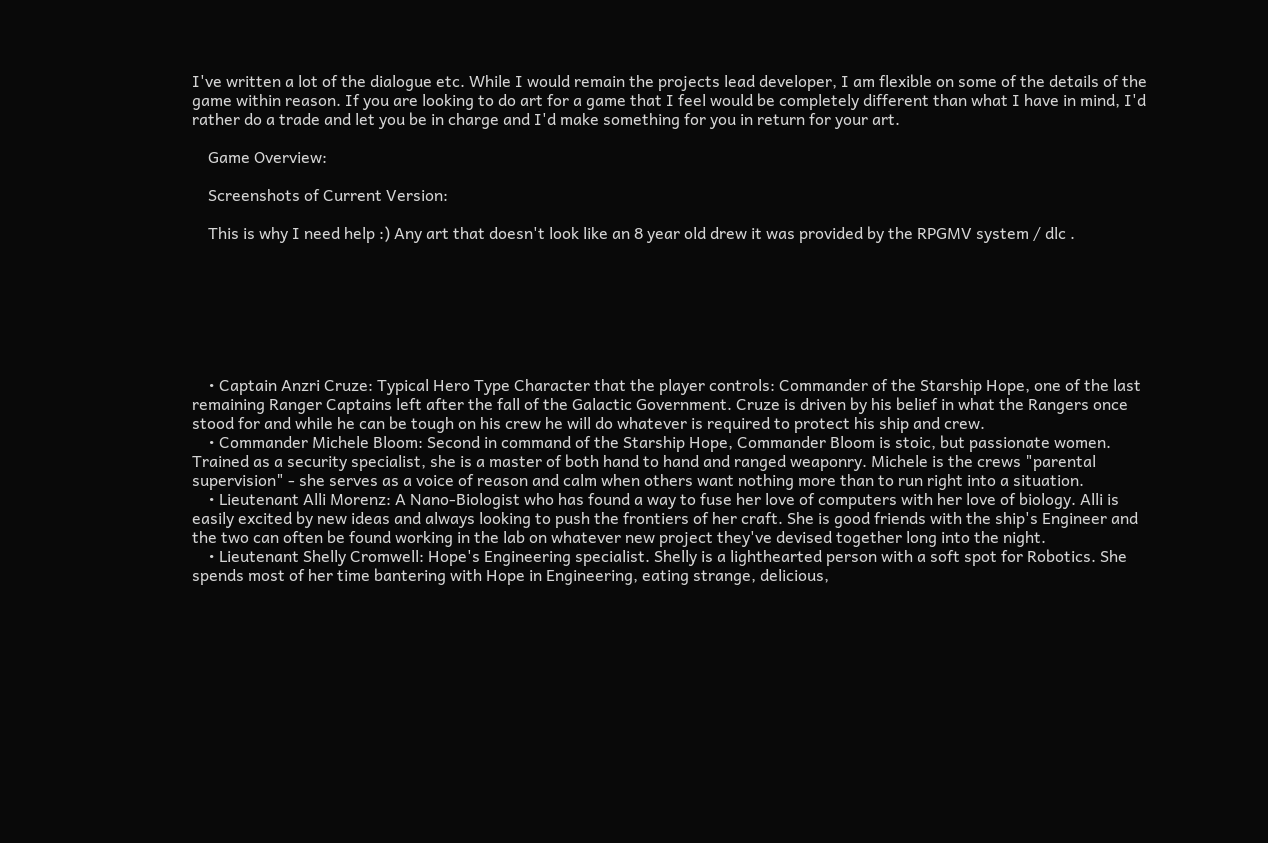I've written a lot of the dialogue etc. While I would remain the projects lead developer, I am flexible on some of the details of the game within reason. If you are looking to do art for a game that I feel would be completely different than what I have in mind, I'd rather do a trade and let you be in charge and I'd make something for you in return for your art.

    Game Overview:

    Screenshots of Current Version:

    This is why I need help :) Any art that doesn't look like an 8 year old drew it was provided by the RPGMV system / dlc .







    • Captain Anzri Cruze: Typical Hero Type Character that the player controls: Commander of the Starship Hope, one of the last remaining Ranger Captains left after the fall of the Galactic Government. Cruze is driven by his belief in what the Rangers once stood for and while he can be tough on his crew he will do whatever is required to protect his ship and crew.
    • Commander Michele Bloom: Second in command of the Starship Hope, Commander Bloom is stoic, but passionate women. Trained as a security specialist, she is a master of both hand to hand and ranged weaponry. Michele is the crews "parental supervision" - she serves as a voice of reason and calm when others want nothing more than to run right into a situation.
    • Lieutenant Alli Morenz: A Nano-Biologist who has found a way to fuse her love of computers with her love of biology. Alli is easily excited by new ideas and always looking to push the frontiers of her craft. She is good friends with the ship's Engineer and the two can often be found working in the lab on whatever new project they've devised together long into the night.
    • Lieutenant Shelly Cromwell: Hope's Engineering specialist. Shelly is a lighthearted person with a soft spot for Robotics. She spends most of her time bantering with Hope in Engineering, eating strange, delicious,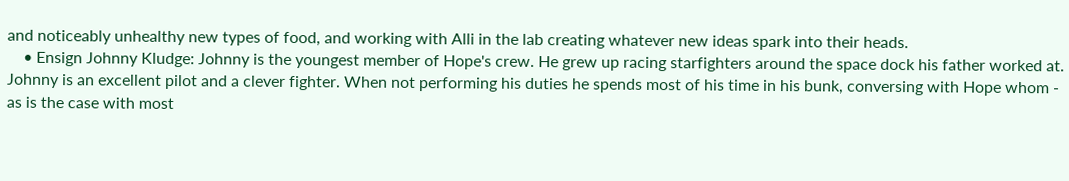and noticeably unhealthy new types of food, and working with Alli in the lab creating whatever new ideas spark into their heads.
    • Ensign Johnny Kludge: Johnny is the youngest member of Hope's crew. He grew up racing starfighters around the space dock his father worked at. Johnny is an excellent pilot and a clever fighter. When not performing his duties he spends most of his time in his bunk, conversing with Hope whom - as is the case with most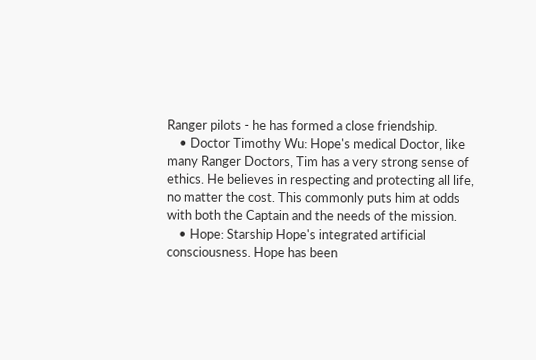Ranger pilots - he has formed a close friendship.
    • Doctor Timothy Wu: Hope's medical Doctor, like many Ranger Doctors, Tim has a very strong sense of ethics. He believes in respecting and protecting all life, no matter the cost. This commonly puts him at odds with both the Captain and the needs of the mission.
    • Hope: Starship Hope's integrated artificial consciousness. Hope has been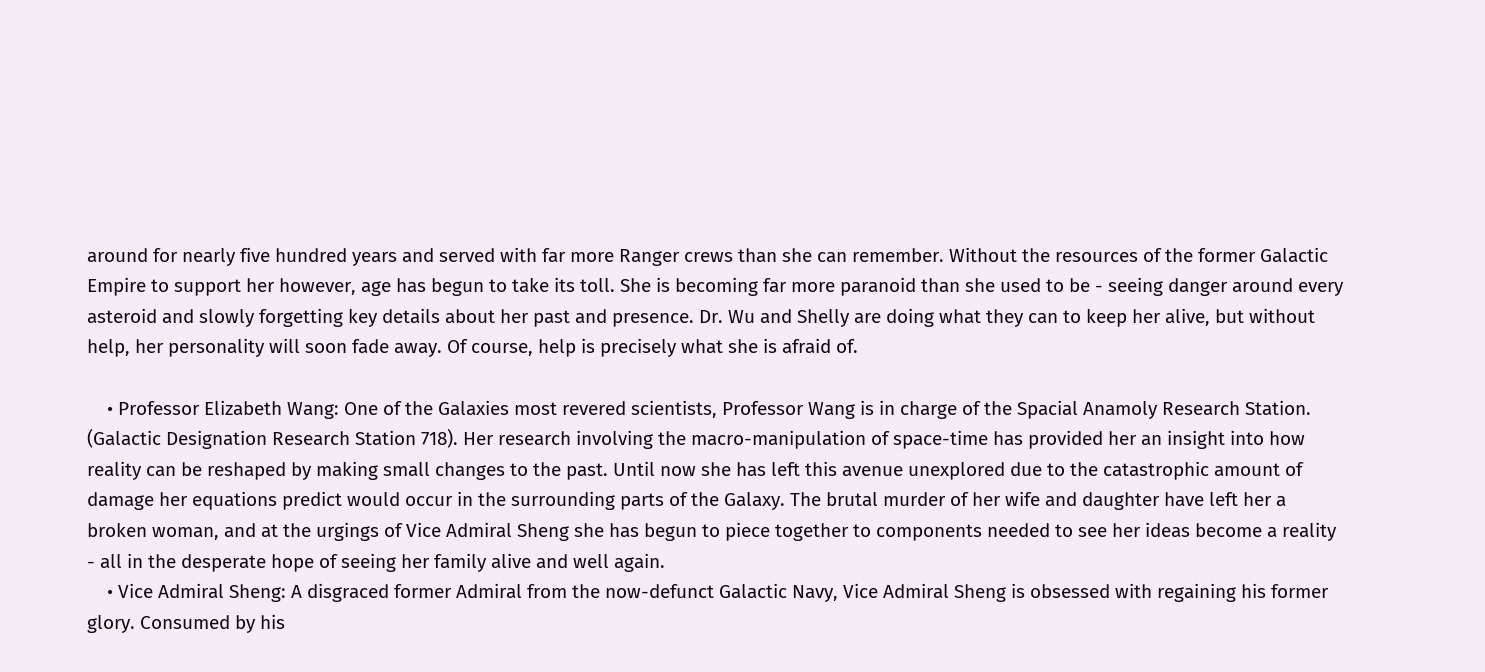around for nearly five hundred years and served with far more Ranger crews than she can remember. Without the resources of the former Galactic Empire to support her however, age has begun to take its toll. She is becoming far more paranoid than she used to be - seeing danger around every asteroid and slowly forgetting key details about her past and presence. Dr. Wu and Shelly are doing what they can to keep her alive, but without help, her personality will soon fade away. Of course, help is precisely what she is afraid of.

    • Professor Elizabeth Wang: One of the Galaxies most revered scientists, Professor Wang is in charge of the Spacial Anamoly Research Station. (Galactic Designation Research Station 718). Her research involving the macro-manipulation of space-time has provided her an insight into how reality can be reshaped by making small changes to the past. Until now she has left this avenue unexplored due to the catastrophic amount of damage her equations predict would occur in the surrounding parts of the Galaxy. The brutal murder of her wife and daughter have left her a broken woman, and at the urgings of Vice Admiral Sheng she has begun to piece together to components needed to see her ideas become a reality - all in the desperate hope of seeing her family alive and well again.
    • Vice Admiral Sheng: A disgraced former Admiral from the now-defunct Galactic Navy, Vice Admiral Sheng is obsessed with regaining his former glory. Consumed by his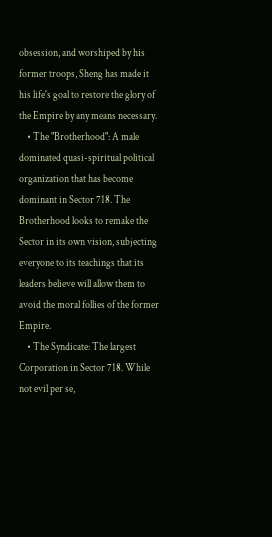obsession, and worshiped by his former troops, Sheng has made it his life's goal to restore the glory of the Empire by any means necessary.
    • The "Brotherhood": A male dominated quasi-spiritual political organization that has become dominant in Sector 718. The Brotherhood looks to remake the Sector in its own vision, subjecting everyone to its teachings that its leaders believe will allow them to avoid the moral follies of the former Empire.
    • The Syndicate: The largest Corporation in Sector 718. While not evil per se,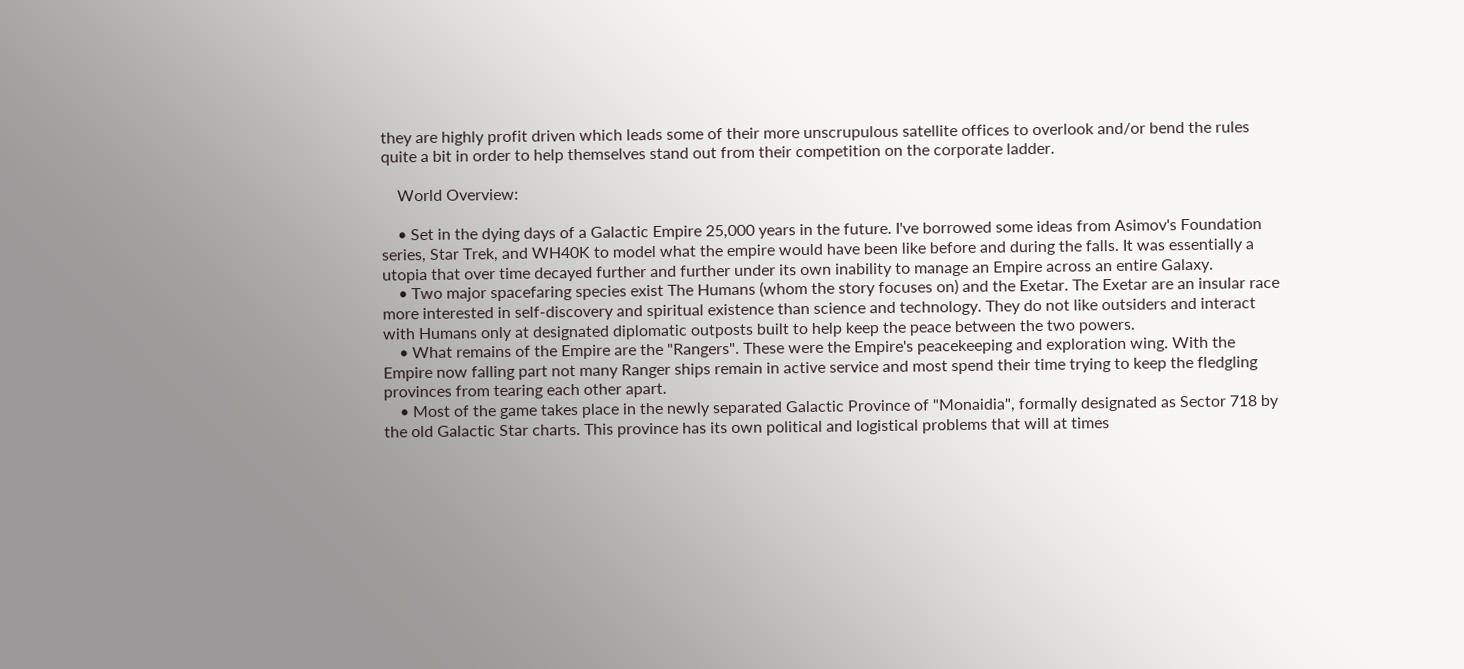they are highly profit driven which leads some of their more unscrupulous satellite offices to overlook and/or bend the rules quite a bit in order to help themselves stand out from their competition on the corporate ladder.

    World Overview:

    • Set in the dying days of a Galactic Empire 25,000 years in the future. I've borrowed some ideas from Asimov's Foundation series, Star Trek, and WH40K to model what the empire would have been like before and during the falls. It was essentially a utopia that over time decayed further and further under its own inability to manage an Empire across an entire Galaxy.
    • Two major spacefaring species exist The Humans (whom the story focuses on) and the Exetar. The Exetar are an insular race more interested in self-discovery and spiritual existence than science and technology. They do not like outsiders and interact with Humans only at designated diplomatic outposts built to help keep the peace between the two powers.
    • What remains of the Empire are the "Rangers". These were the Empire's peacekeeping and exploration wing. With the Empire now falling part not many Ranger ships remain in active service and most spend their time trying to keep the fledgling provinces from tearing each other apart.
    • Most of the game takes place in the newly separated Galactic Province of "Monaidia", formally designated as Sector 718 by the old Galactic Star charts. This province has its own political and logistical problems that will at times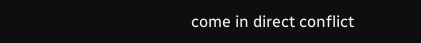come in direct conflict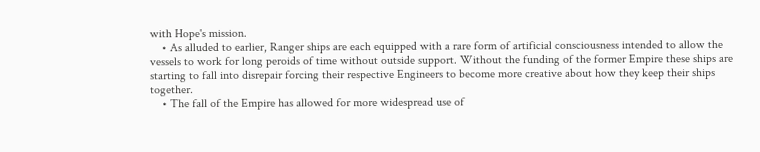with Hope's mission.
    • As alluded to earlier, Ranger ships are each equipped with a rare form of artificial consciousness intended to allow the vessels to work for long peroids of time without outside support. Without the funding of the former Empire these ships are starting to fall into disrepair forcing their respective Engineers to become more creative about how they keep their ships together.
    • The fall of the Empire has allowed for more widespread use of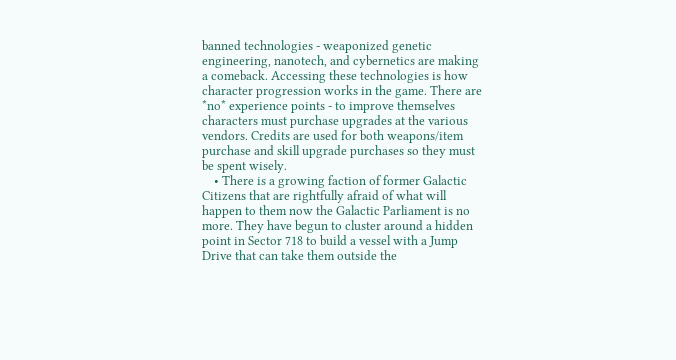banned technologies - weaponized genetic engineering, nanotech, and cybernetics are making a comeback. Accessing these technologies is how character progression works in the game. There are *no* experience points - to improve themselves characters must purchase upgrades at the various vendors. Credits are used for both weapons/item purchase and skill upgrade purchases so they must be spent wisely.
    • There is a growing faction of former Galactic Citizens that are rightfully afraid of what will happen to them now the Galactic Parliament is no more. They have begun to cluster around a hidden point in Sector 718 to build a vessel with a Jump Drive that can take them outside the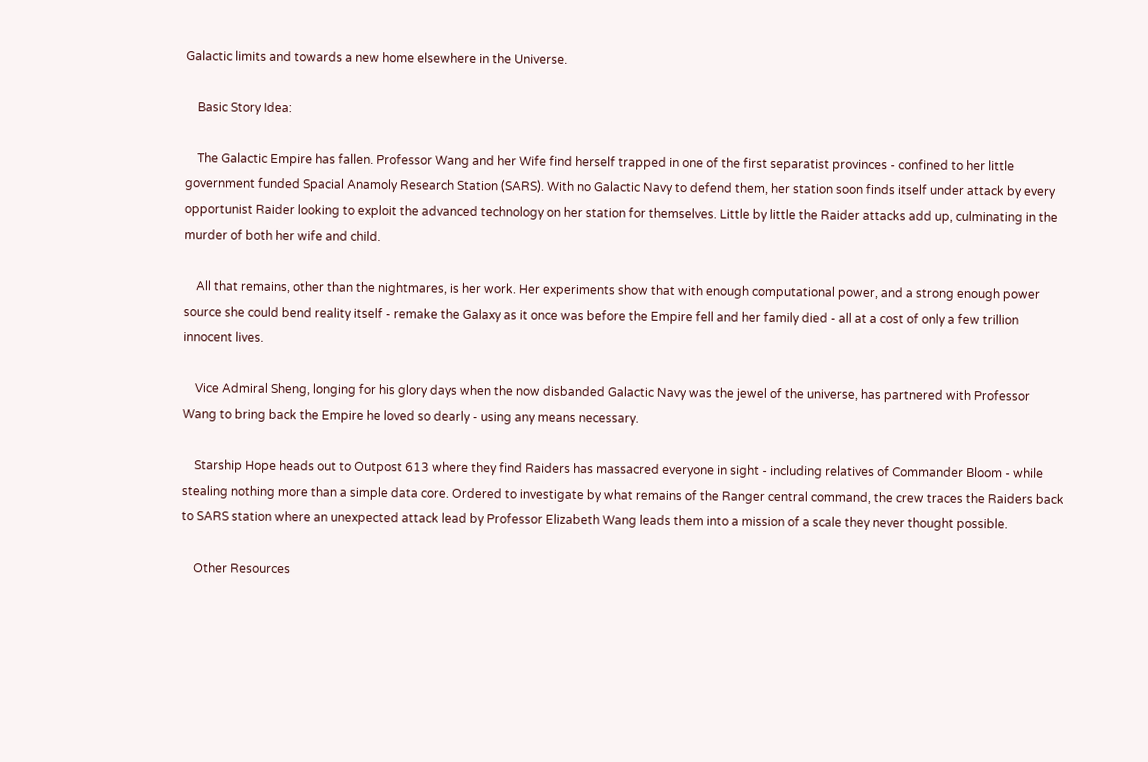Galactic limits and towards a new home elsewhere in the Universe.

    Basic Story Idea:

    The Galactic Empire has fallen. Professor Wang and her Wife find herself trapped in one of the first separatist provinces - confined to her little government funded Spacial Anamoly Research Station (SARS). With no Galactic Navy to defend them, her station soon finds itself under attack by every opportunist Raider looking to exploit the advanced technology on her station for themselves. Little by little the Raider attacks add up, culminating in the murder of both her wife and child.

    All that remains, other than the nightmares, is her work. Her experiments show that with enough computational power, and a strong enough power source she could bend reality itself - remake the Galaxy as it once was before the Empire fell and her family died - all at a cost of only a few trillion innocent lives.

    Vice Admiral Sheng, longing for his glory days when the now disbanded Galactic Navy was the jewel of the universe, has partnered with Professor Wang to bring back the Empire he loved so dearly - using any means necessary.

    Starship Hope heads out to Outpost 613 where they find Raiders has massacred everyone in sight - including relatives of Commander Bloom - while stealing nothing more than a simple data core. Ordered to investigate by what remains of the Ranger central command, the crew traces the Raiders back to SARS station where an unexpected attack lead by Professor Elizabeth Wang leads them into a mission of a scale they never thought possible.

    Other Resources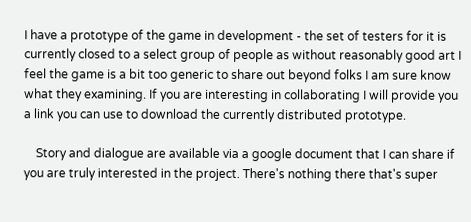I have a prototype of the game in development - the set of testers for it is currently closed to a select group of people as without reasonably good art I feel the game is a bit too generic to share out beyond folks I am sure know what they examining. If you are interesting in collaborating I will provide you a link you can use to download the currently distributed prototype.

    Story and dialogue are available via a google document that I can share if you are truly interested in the project. There's nothing there that's super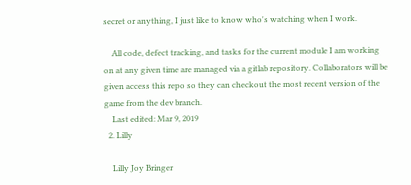secret or anything, I just like to know who's watching when I work.

    All code, defect tracking, and tasks for the current module I am working on at any given time are managed via a gitlab repository. Collaborators will be given access this repo so they can checkout the most recent version of the game from the dev branch.
    Last edited: Mar 9, 2019
  2. Lilly

    Lilly Joy Bringer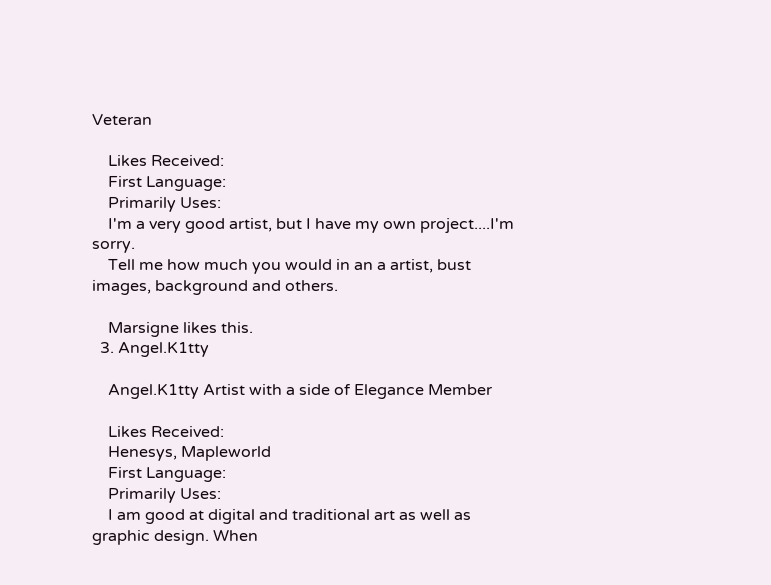Veteran

    Likes Received:
    First Language:
    Primarily Uses:
    I'm a very good artist, but I have my own project....I'm sorry.
    Tell me how much you would in an a artist, bust images, background and others.

    Marsigne likes this.
  3. Angel.K1tty

    Angel.K1tty Artist with a side of Elegance Member

    Likes Received:
    Henesys, Mapleworld
    First Language:
    Primarily Uses:
    I am good at digital and traditional art as well as graphic design. When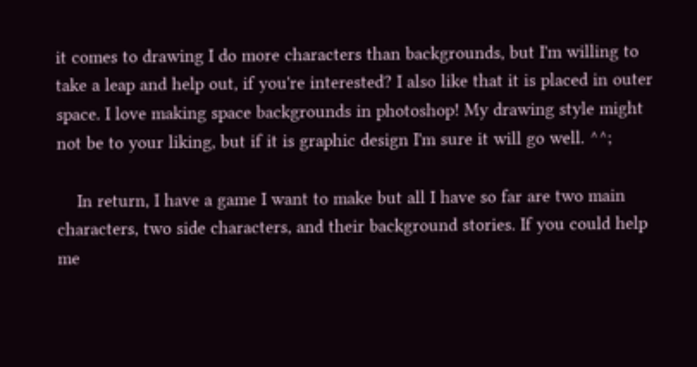it comes to drawing I do more characters than backgrounds, but I'm willing to take a leap and help out, if you're interested? I also like that it is placed in outer space. I love making space backgrounds in photoshop! My drawing style might not be to your liking, but if it is graphic design I'm sure it will go well. ^^;

    In return, I have a game I want to make but all I have so far are two main characters, two side characters, and their background stories. If you could help me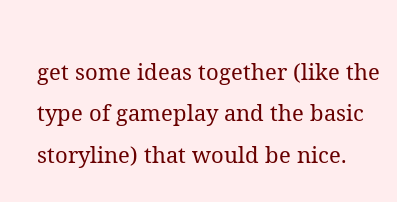get some ideas together (like the type of gameplay and the basic storyline) that would be nice.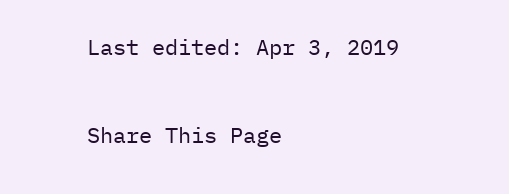Last edited: Apr 3, 2019

Share This Page